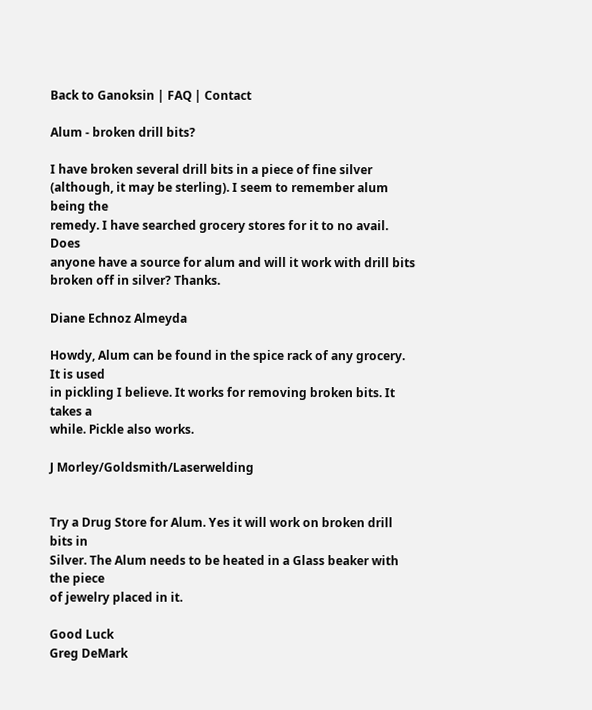Back to Ganoksin | FAQ | Contact

Alum - broken drill bits?

I have broken several drill bits in a piece of fine silver
(although, it may be sterling). I seem to remember alum being the
remedy. I have searched grocery stores for it to no avail. Does
anyone have a source for alum and will it work with drill bits
broken off in silver? Thanks.

Diane Echnoz Almeyda

Howdy, Alum can be found in the spice rack of any grocery. It is used
in pickling I believe. It works for removing broken bits. It takes a
while. Pickle also works.

J Morley/Goldsmith/Laserwelding


Try a Drug Store for Alum. Yes it will work on broken drill bits in
Silver. The Alum needs to be heated in a Glass beaker with the piece
of jewelry placed in it.

Good Luck
Greg DeMark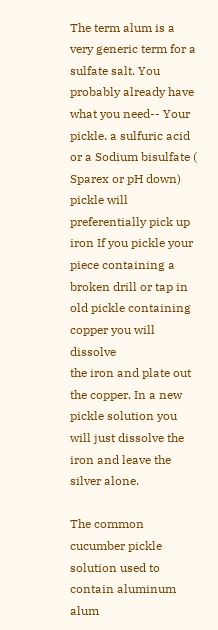The term alum is a very generic term for a sulfate salt. You
probably already have what you need-- Your pickle. a sulfuric acid
or a Sodium bisulfate ( Sparex or pH down) pickle will
preferentially pick up iron If you pickle your piece containing a
broken drill or tap in old pickle containing copper you will dissolve
the iron and plate out the copper. In a new pickle solution you
will just dissolve the iron and leave the silver alone.

The common cucumber pickle solution used to contain aluminum alum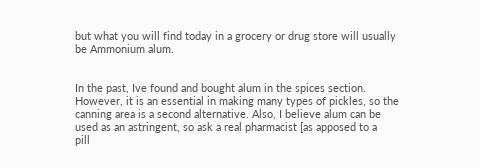but what you will find today in a grocery or drug store will usually
be Ammonium alum.


In the past, Ive found and bought alum in the spices section.
However, it is an essential in making many types of pickles, so the
canning area is a second alternative. Also, I believe alum can be
used as an astringent, so ask a real pharmacist [as apposed to a
pill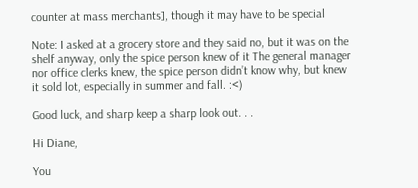counter at mass merchants], though it may have to be special

Note: I asked at a grocery store and they said no, but it was on the
shelf anyway, only the spice person knew of it The general manager
nor office clerks knew, the spice person didn’t know why, but knew
it sold lot, especially in summer and fall. :<)

Good luck, and sharp keep a sharp look out. . .

Hi Diane,

You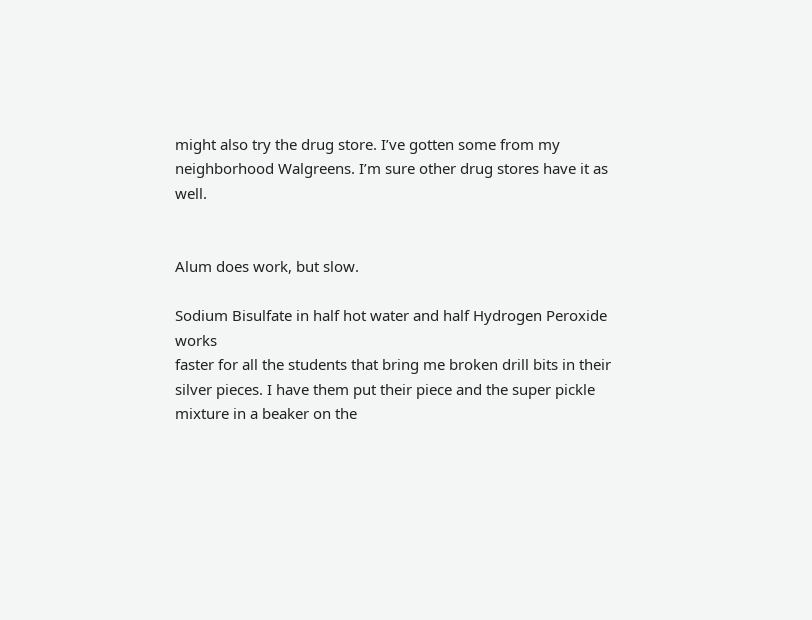might also try the drug store. I’ve gotten some from my
neighborhood Walgreens. I’m sure other drug stores have it as well.


Alum does work, but slow.

Sodium Bisulfate in half hot water and half Hydrogen Peroxide works
faster for all the students that bring me broken drill bits in their
silver pieces. I have them put their piece and the super pickle
mixture in a beaker on the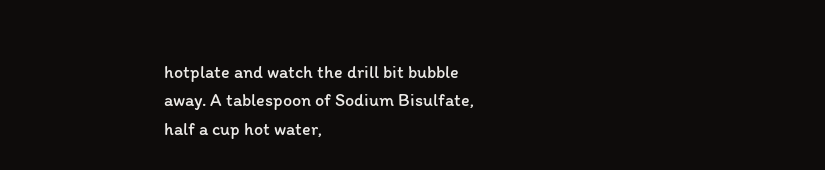hotplate and watch the drill bit bubble
away. A tablespoon of Sodium Bisulfate, half a cup hot water,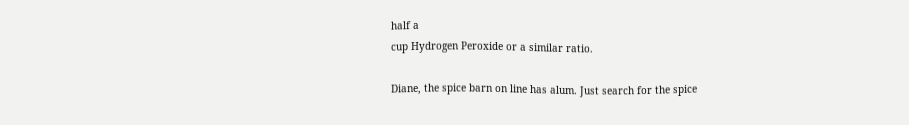half a
cup Hydrogen Peroxide or a similar ratio.

Diane, the spice barn on line has alum. Just search for the spice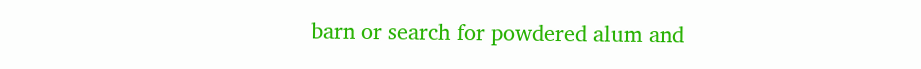barn or search for powdered alum and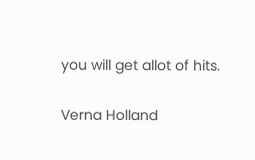you will get allot of hits.

Verna Holland